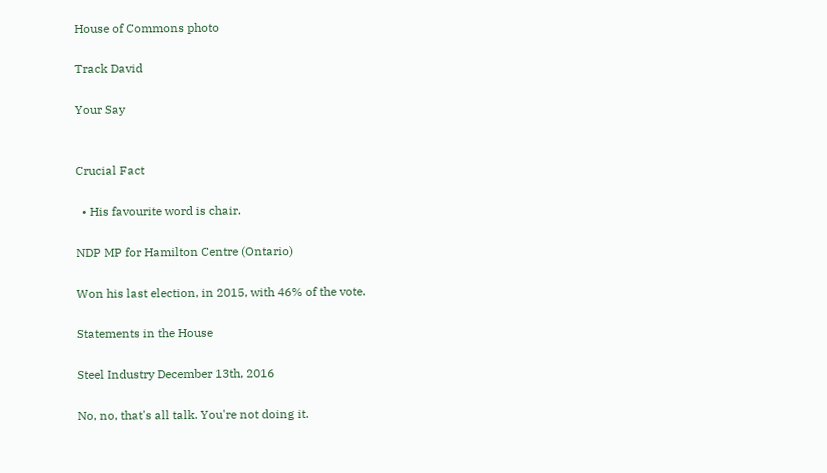House of Commons photo

Track David

Your Say


Crucial Fact

  • His favourite word is chair.

NDP MP for Hamilton Centre (Ontario)

Won his last election, in 2015, with 46% of the vote.

Statements in the House

Steel Industry December 13th, 2016

No, no, that's all talk. You're not doing it.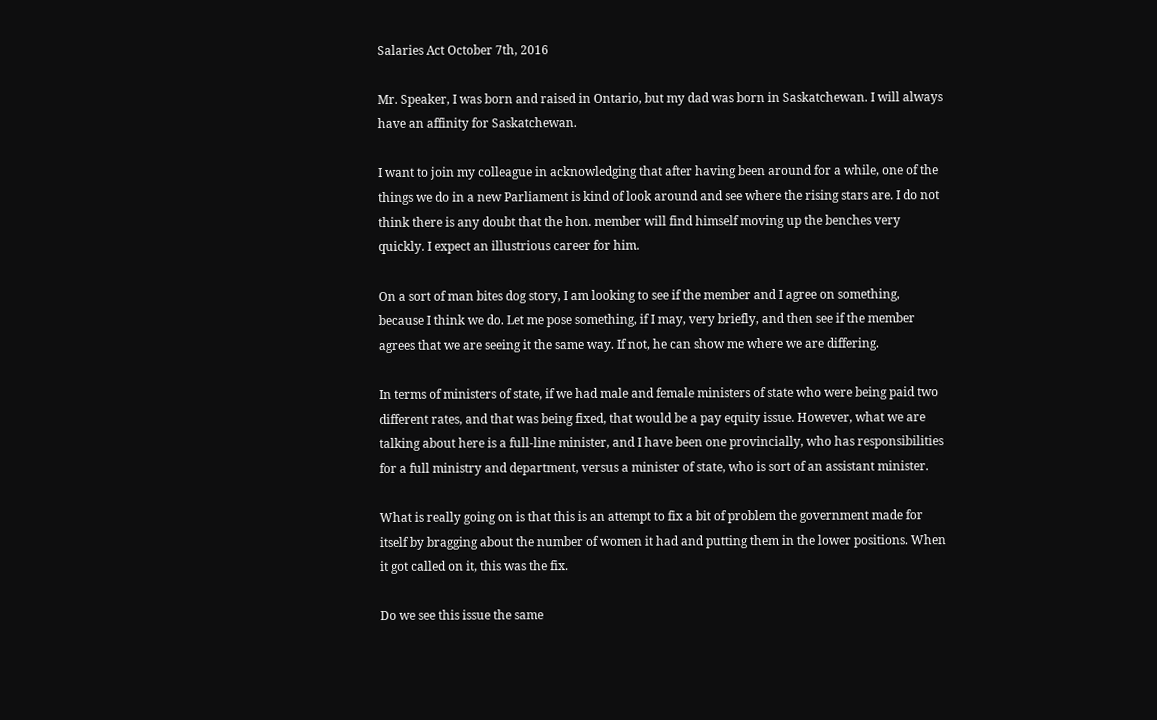Salaries Act October 7th, 2016

Mr. Speaker, I was born and raised in Ontario, but my dad was born in Saskatchewan. I will always have an affinity for Saskatchewan.

I want to join my colleague in acknowledging that after having been around for a while, one of the things we do in a new Parliament is kind of look around and see where the rising stars are. I do not think there is any doubt that the hon. member will find himself moving up the benches very quickly. I expect an illustrious career for him.

On a sort of man bites dog story, I am looking to see if the member and I agree on something, because I think we do. Let me pose something, if I may, very briefly, and then see if the member agrees that we are seeing it the same way. If not, he can show me where we are differing.

In terms of ministers of state, if we had male and female ministers of state who were being paid two different rates, and that was being fixed, that would be a pay equity issue. However, what we are talking about here is a full-line minister, and I have been one provincially, who has responsibilities for a full ministry and department, versus a minister of state, who is sort of an assistant minister.

What is really going on is that this is an attempt to fix a bit of problem the government made for itself by bragging about the number of women it had and putting them in the lower positions. When it got called on it, this was the fix.

Do we see this issue the same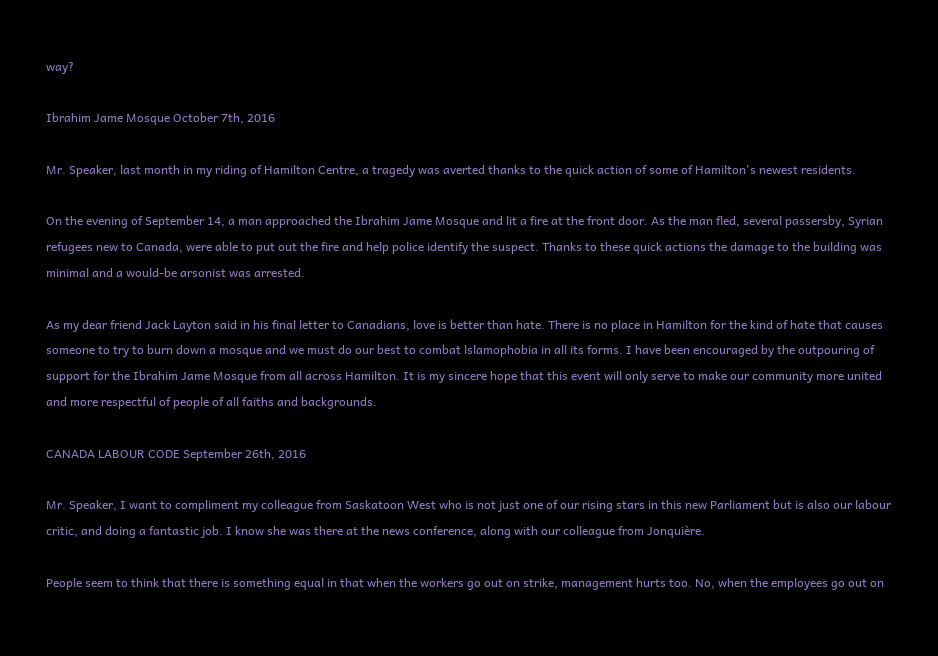way?

Ibrahim Jame Mosque October 7th, 2016

Mr. Speaker, last month in my riding of Hamilton Centre, a tragedy was averted thanks to the quick action of some of Hamilton's newest residents.

On the evening of September 14, a man approached the Ibrahim Jame Mosque and lit a fire at the front door. As the man fled, several passersby, Syrian refugees new to Canada, were able to put out the fire and help police identify the suspect. Thanks to these quick actions the damage to the building was minimal and a would-be arsonist was arrested.

As my dear friend Jack Layton said in his final letter to Canadians, love is better than hate. There is no place in Hamilton for the kind of hate that causes someone to try to burn down a mosque and we must do our best to combat lslamophobia in all its forms. I have been encouraged by the outpouring of support for the Ibrahim Jame Mosque from all across Hamilton. It is my sincere hope that this event will only serve to make our community more united and more respectful of people of all faiths and backgrounds.

CANADA LABOUR CODE September 26th, 2016

Mr. Speaker, I want to compliment my colleague from Saskatoon West who is not just one of our rising stars in this new Parliament but is also our labour critic, and doing a fantastic job. I know she was there at the news conference, along with our colleague from Jonquière.

People seem to think that there is something equal in that when the workers go out on strike, management hurts too. No, when the employees go out on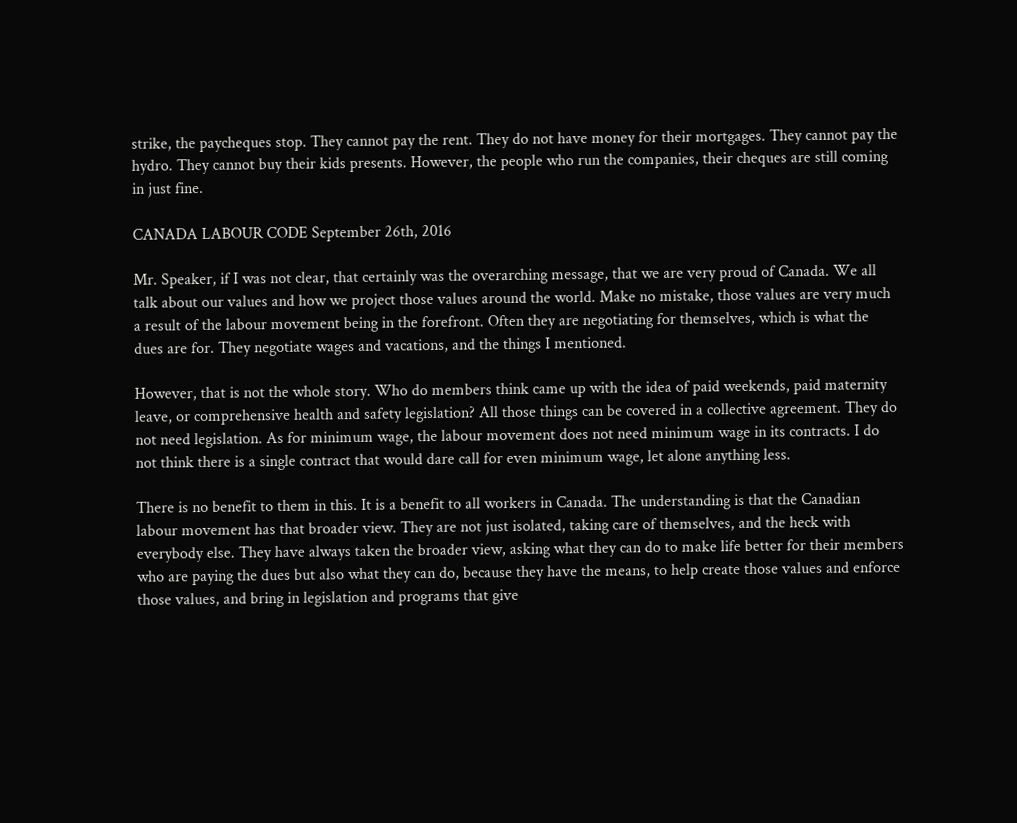strike, the paycheques stop. They cannot pay the rent. They do not have money for their mortgages. They cannot pay the hydro. They cannot buy their kids presents. However, the people who run the companies, their cheques are still coming in just fine.

CANADA LABOUR CODE September 26th, 2016

Mr. Speaker, if I was not clear, that certainly was the overarching message, that we are very proud of Canada. We all talk about our values and how we project those values around the world. Make no mistake, those values are very much a result of the labour movement being in the forefront. Often they are negotiating for themselves, which is what the dues are for. They negotiate wages and vacations, and the things I mentioned.

However, that is not the whole story. Who do members think came up with the idea of paid weekends, paid maternity leave, or comprehensive health and safety legislation? All those things can be covered in a collective agreement. They do not need legislation. As for minimum wage, the labour movement does not need minimum wage in its contracts. I do not think there is a single contract that would dare call for even minimum wage, let alone anything less.

There is no benefit to them in this. It is a benefit to all workers in Canada. The understanding is that the Canadian labour movement has that broader view. They are not just isolated, taking care of themselves, and the heck with everybody else. They have always taken the broader view, asking what they can do to make life better for their members who are paying the dues but also what they can do, because they have the means, to help create those values and enforce those values, and bring in legislation and programs that give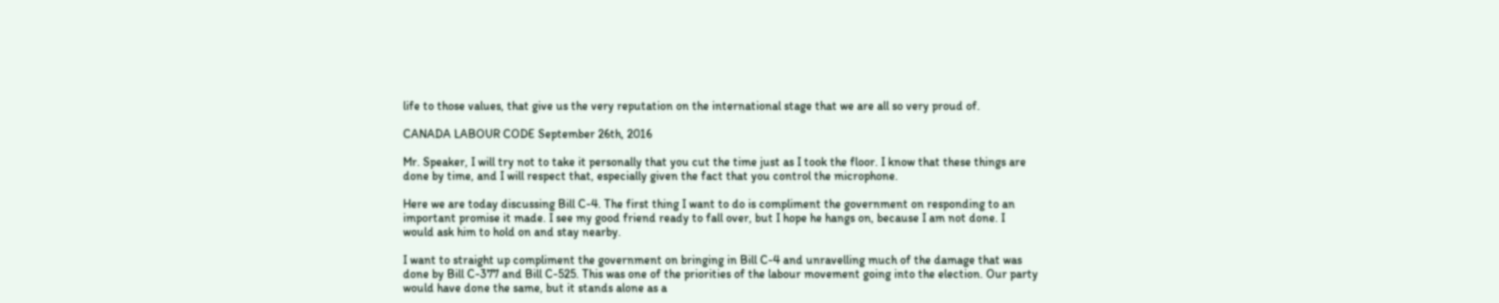life to those values, that give us the very reputation on the international stage that we are all so very proud of.

CANADA LABOUR CODE September 26th, 2016

Mr. Speaker, I will try not to take it personally that you cut the time just as I took the floor. I know that these things are done by time, and I will respect that, especially given the fact that you control the microphone.

Here we are today discussing Bill C-4. The first thing I want to do is compliment the government on responding to an important promise it made. I see my good friend ready to fall over, but I hope he hangs on, because I am not done. I would ask him to hold on and stay nearby.

I want to straight up compliment the government on bringing in Bill C-4 and unravelling much of the damage that was done by Bill C-377 and Bill C-525. This was one of the priorities of the labour movement going into the election. Our party would have done the same, but it stands alone as a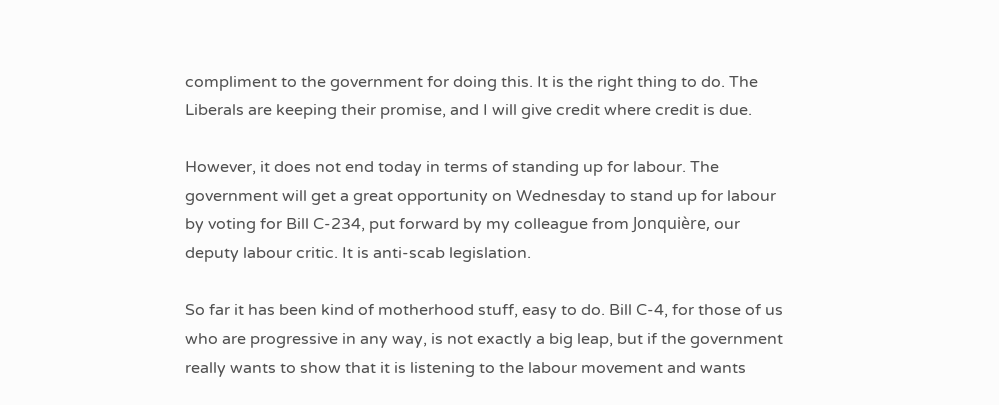compliment to the government for doing this. It is the right thing to do. The Liberals are keeping their promise, and I will give credit where credit is due.

However, it does not end today in terms of standing up for labour. The government will get a great opportunity on Wednesday to stand up for labour by voting for Bill C-234, put forward by my colleague from Jonquière, our deputy labour critic. It is anti-scab legislation.

So far it has been kind of motherhood stuff, easy to do. Bill C-4, for those of us who are progressive in any way, is not exactly a big leap, but if the government really wants to show that it is listening to the labour movement and wants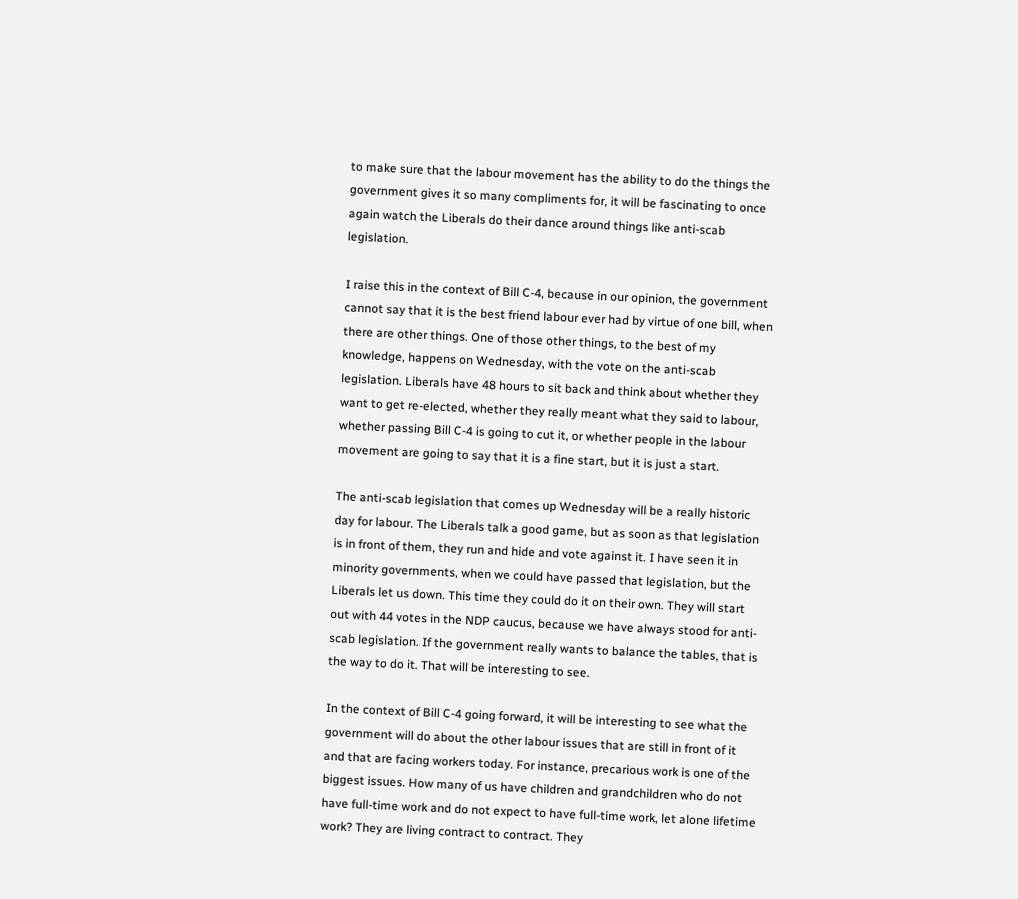to make sure that the labour movement has the ability to do the things the government gives it so many compliments for, it will be fascinating to once again watch the Liberals do their dance around things like anti-scab legislation.

I raise this in the context of Bill C-4, because in our opinion, the government cannot say that it is the best friend labour ever had by virtue of one bill, when there are other things. One of those other things, to the best of my knowledge, happens on Wednesday, with the vote on the anti-scab legislation. Liberals have 48 hours to sit back and think about whether they want to get re-elected, whether they really meant what they said to labour, whether passing Bill C-4 is going to cut it, or whether people in the labour movement are going to say that it is a fine start, but it is just a start.

The anti-scab legislation that comes up Wednesday will be a really historic day for labour. The Liberals talk a good game, but as soon as that legislation is in front of them, they run and hide and vote against it. I have seen it in minority governments, when we could have passed that legislation, but the Liberals let us down. This time they could do it on their own. They will start out with 44 votes in the NDP caucus, because we have always stood for anti-scab legislation. If the government really wants to balance the tables, that is the way to do it. That will be interesting to see.

In the context of Bill C-4 going forward, it will be interesting to see what the government will do about the other labour issues that are still in front of it and that are facing workers today. For instance, precarious work is one of the biggest issues. How many of us have children and grandchildren who do not have full-time work and do not expect to have full-time work, let alone lifetime work? They are living contract to contract. They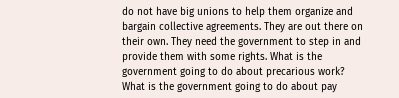do not have big unions to help them organize and bargain collective agreements. They are out there on their own. They need the government to step in and provide them with some rights. What is the government going to do about precarious work? What is the government going to do about pay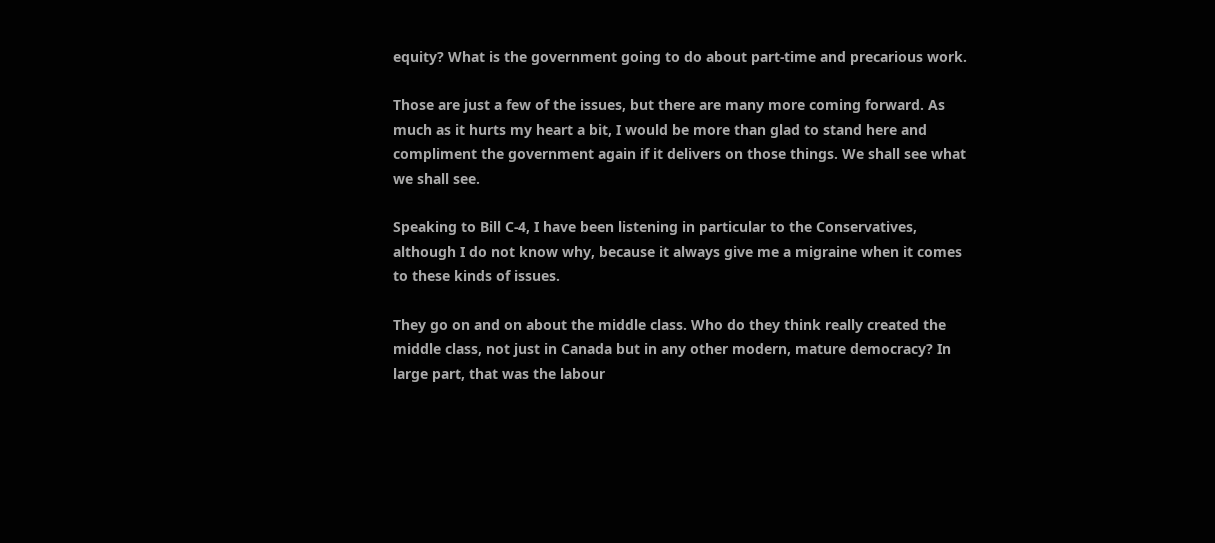equity? What is the government going to do about part-time and precarious work.

Those are just a few of the issues, but there are many more coming forward. As much as it hurts my heart a bit, I would be more than glad to stand here and compliment the government again if it delivers on those things. We shall see what we shall see.

Speaking to Bill C-4, I have been listening in particular to the Conservatives, although I do not know why, because it always give me a migraine when it comes to these kinds of issues.

They go on and on about the middle class. Who do they think really created the middle class, not just in Canada but in any other modern, mature democracy? In large part, that was the labour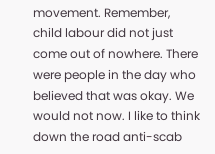movement. Remember, child labour did not just come out of nowhere. There were people in the day who believed that was okay. We would not now. I like to think down the road anti-scab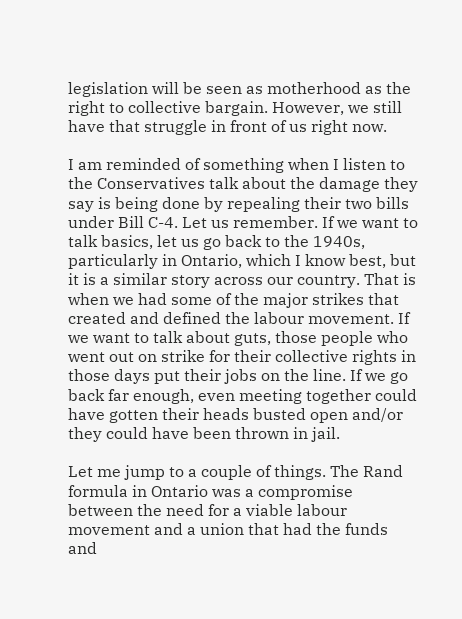legislation will be seen as motherhood as the right to collective bargain. However, we still have that struggle in front of us right now.

I am reminded of something when I listen to the Conservatives talk about the damage they say is being done by repealing their two bills under Bill C-4. Let us remember. If we want to talk basics, let us go back to the 1940s, particularly in Ontario, which I know best, but it is a similar story across our country. That is when we had some of the major strikes that created and defined the labour movement. If we want to talk about guts, those people who went out on strike for their collective rights in those days put their jobs on the line. If we go back far enough, even meeting together could have gotten their heads busted open and/or they could have been thrown in jail.

Let me jump to a couple of things. The Rand formula in Ontario was a compromise between the need for a viable labour movement and a union that had the funds and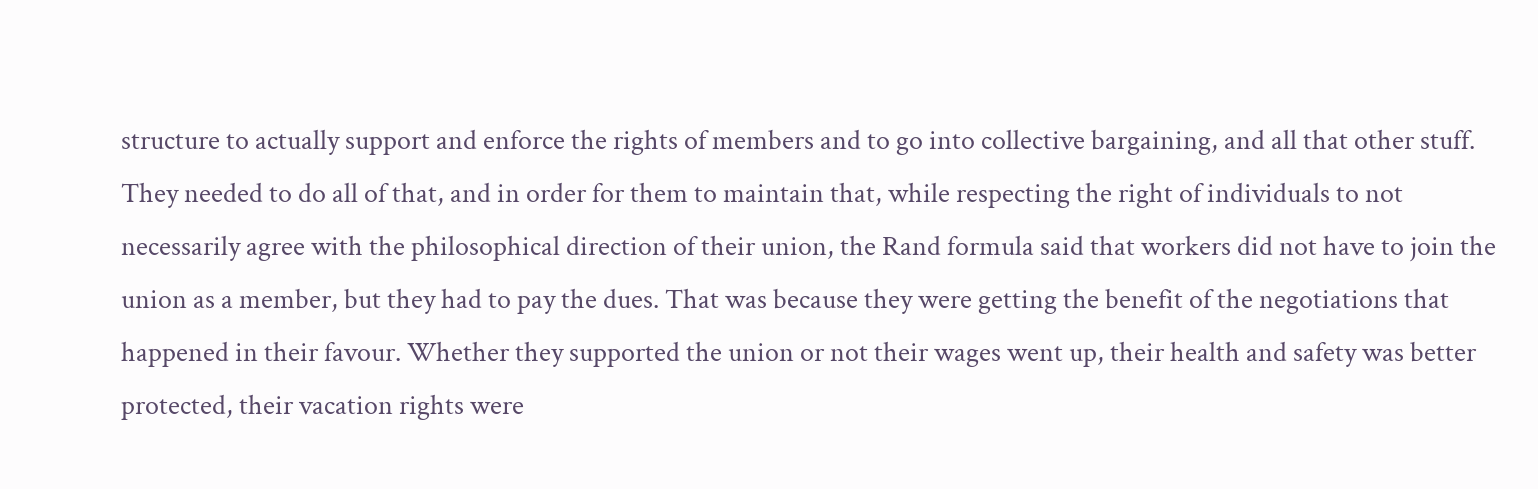structure to actually support and enforce the rights of members and to go into collective bargaining, and all that other stuff. They needed to do all of that, and in order for them to maintain that, while respecting the right of individuals to not necessarily agree with the philosophical direction of their union, the Rand formula said that workers did not have to join the union as a member, but they had to pay the dues. That was because they were getting the benefit of the negotiations that happened in their favour. Whether they supported the union or not their wages went up, their health and safety was better protected, their vacation rights were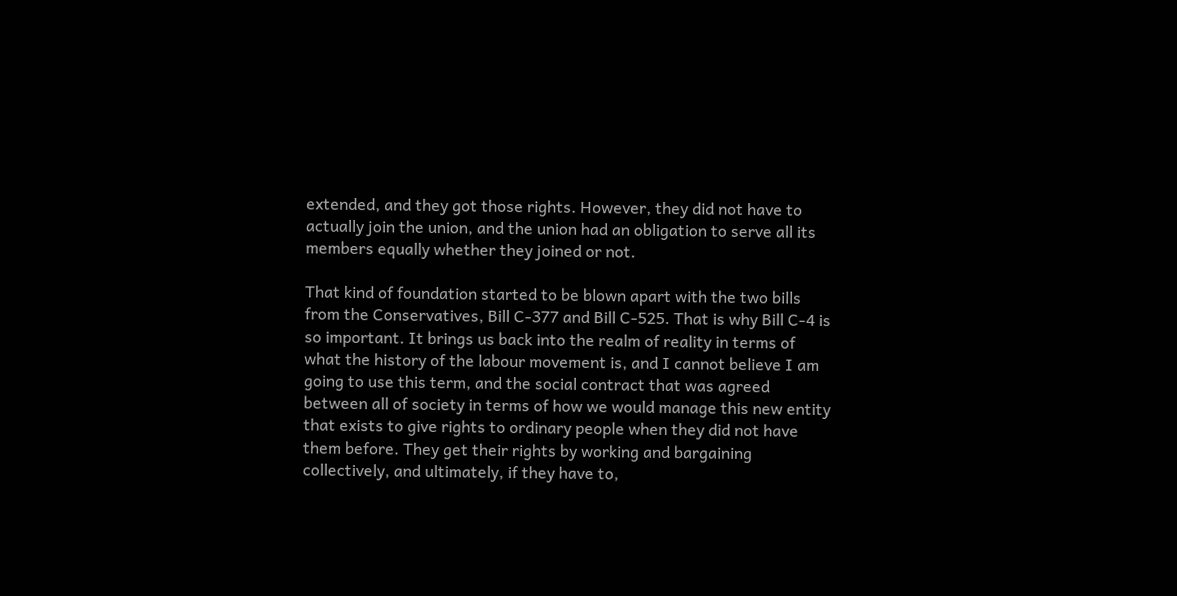extended, and they got those rights. However, they did not have to actually join the union, and the union had an obligation to serve all its members equally whether they joined or not.

That kind of foundation started to be blown apart with the two bills from the Conservatives, Bill C-377 and Bill C-525. That is why Bill C-4 is so important. It brings us back into the realm of reality in terms of what the history of the labour movement is, and I cannot believe I am going to use this term, and the social contract that was agreed between all of society in terms of how we would manage this new entity that exists to give rights to ordinary people when they did not have them before. They get their rights by working and bargaining collectively, and ultimately, if they have to,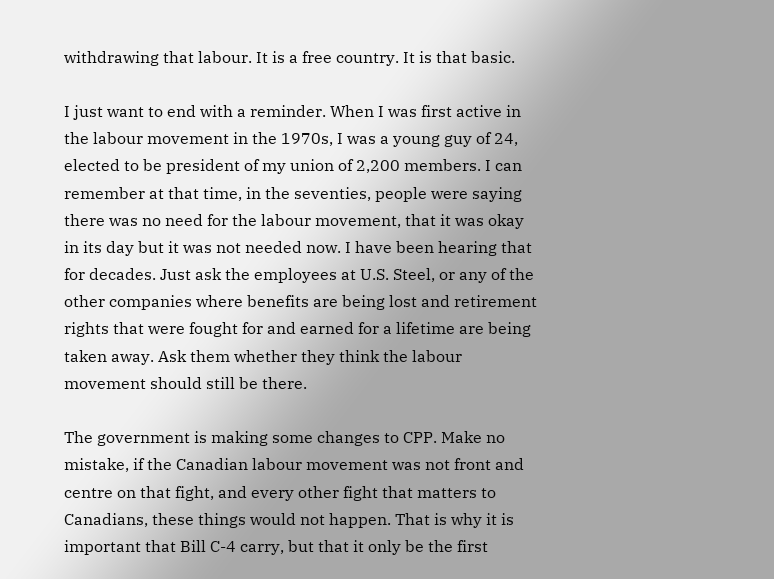withdrawing that labour. It is a free country. It is that basic.

I just want to end with a reminder. When I was first active in the labour movement in the 1970s, I was a young guy of 24, elected to be president of my union of 2,200 members. I can remember at that time, in the seventies, people were saying there was no need for the labour movement, that it was okay in its day but it was not needed now. I have been hearing that for decades. Just ask the employees at U.S. Steel, or any of the other companies where benefits are being lost and retirement rights that were fought for and earned for a lifetime are being taken away. Ask them whether they think the labour movement should still be there.

The government is making some changes to CPP. Make no mistake, if the Canadian labour movement was not front and centre on that fight, and every other fight that matters to Canadians, these things would not happen. That is why it is important that Bill C-4 carry, but that it only be the first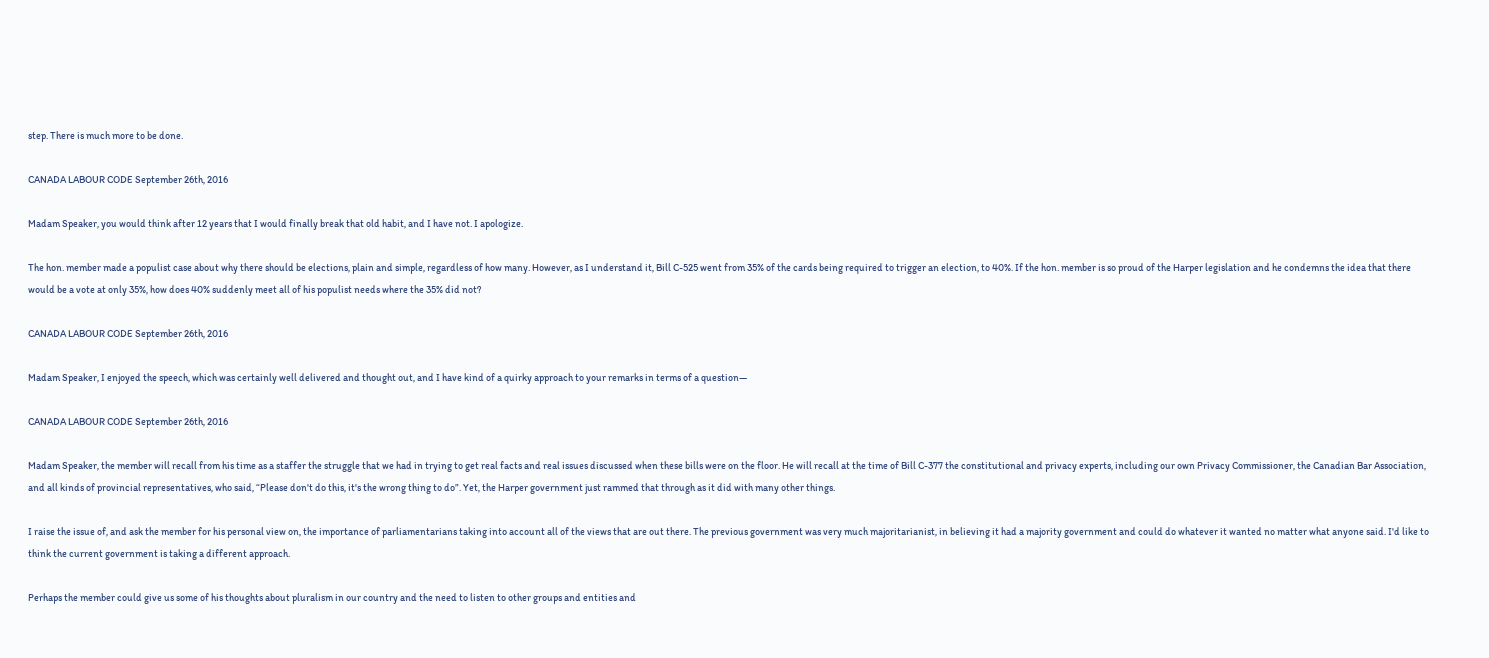step. There is much more to be done.

CANADA LABOUR CODE September 26th, 2016

Madam Speaker, you would think after 12 years that I would finally break that old habit, and I have not. I apologize.

The hon. member made a populist case about why there should be elections, plain and simple, regardless of how many. However, as I understand it, Bill C-525 went from 35% of the cards being required to trigger an election, to 40%. If the hon. member is so proud of the Harper legislation and he condemns the idea that there would be a vote at only 35%, how does 40% suddenly meet all of his populist needs where the 35% did not?

CANADA LABOUR CODE September 26th, 2016

Madam Speaker, I enjoyed the speech, which was certainly well delivered and thought out, and I have kind of a quirky approach to your remarks in terms of a question—

CANADA LABOUR CODE September 26th, 2016

Madam Speaker, the member will recall from his time as a staffer the struggle that we had in trying to get real facts and real issues discussed when these bills were on the floor. He will recall at the time of Bill C-377 the constitutional and privacy experts, including our own Privacy Commissioner, the Canadian Bar Association, and all kinds of provincial representatives, who said, “Please don't do this, it's the wrong thing to do”. Yet, the Harper government just rammed that through as it did with many other things.

I raise the issue of, and ask the member for his personal view on, the importance of parliamentarians taking into account all of the views that are out there. The previous government was very much majoritarianist, in believing it had a majority government and could do whatever it wanted no matter what anyone said. I'd like to think the current government is taking a different approach.

Perhaps the member could give us some of his thoughts about pluralism in our country and the need to listen to other groups and entities and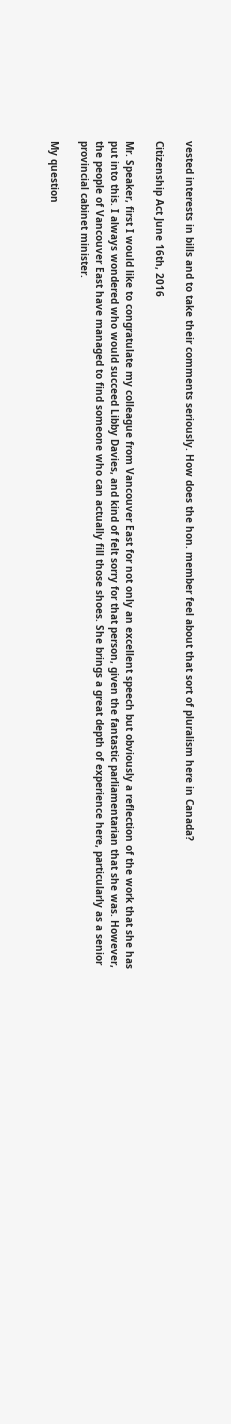vested interests in bills and to take their comments seriously. How does the hon. member feel about that sort of pluralism here in Canada?

Citizenship Act June 16th, 2016

Mr. Speaker, first I would like to congratulate my colleague from Vancouver East for not only an excellent speech but obviously a reflection of the work that she has put into this. I always wondered who would succeed Libby Davies, and kind of felt sorry for that person, given the fantastic parliamentarian that she was. However, the people of Vancouver East have managed to find someone who can actually fill those shoes. She brings a great depth of experience here, particularly as a senior provincial cabinet minister.

My question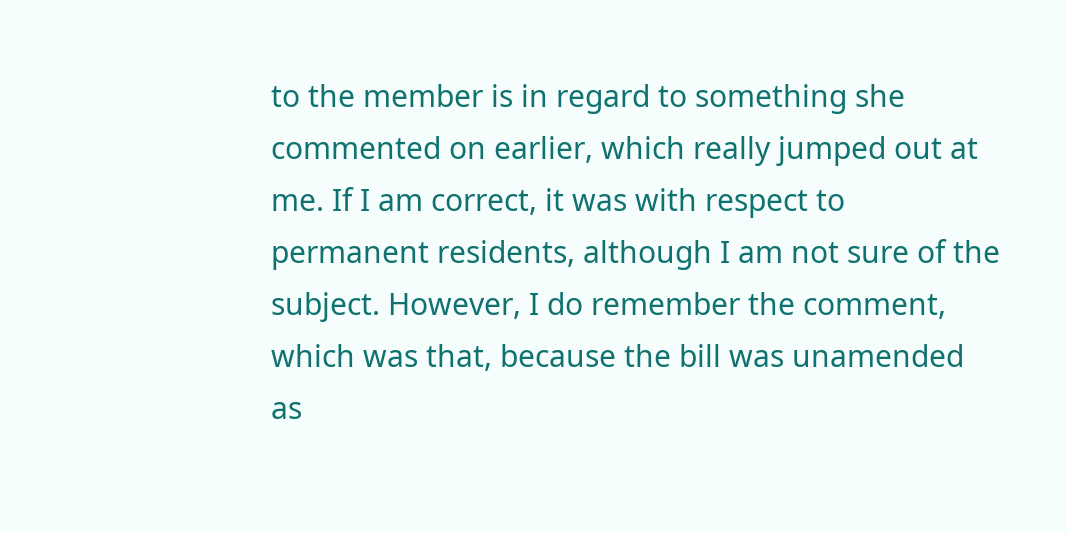to the member is in regard to something she commented on earlier, which really jumped out at me. If I am correct, it was with respect to permanent residents, although I am not sure of the subject. However, I do remember the comment, which was that, because the bill was unamended as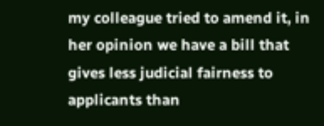my colleague tried to amend it, in her opinion we have a bill that gives less judicial fairness to applicants than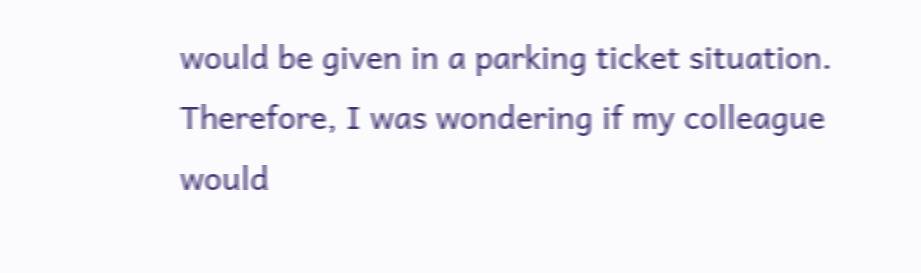would be given in a parking ticket situation. Therefore, I was wondering if my colleague would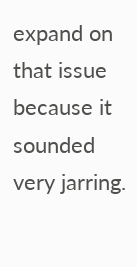expand on that issue because it sounded very jarring.